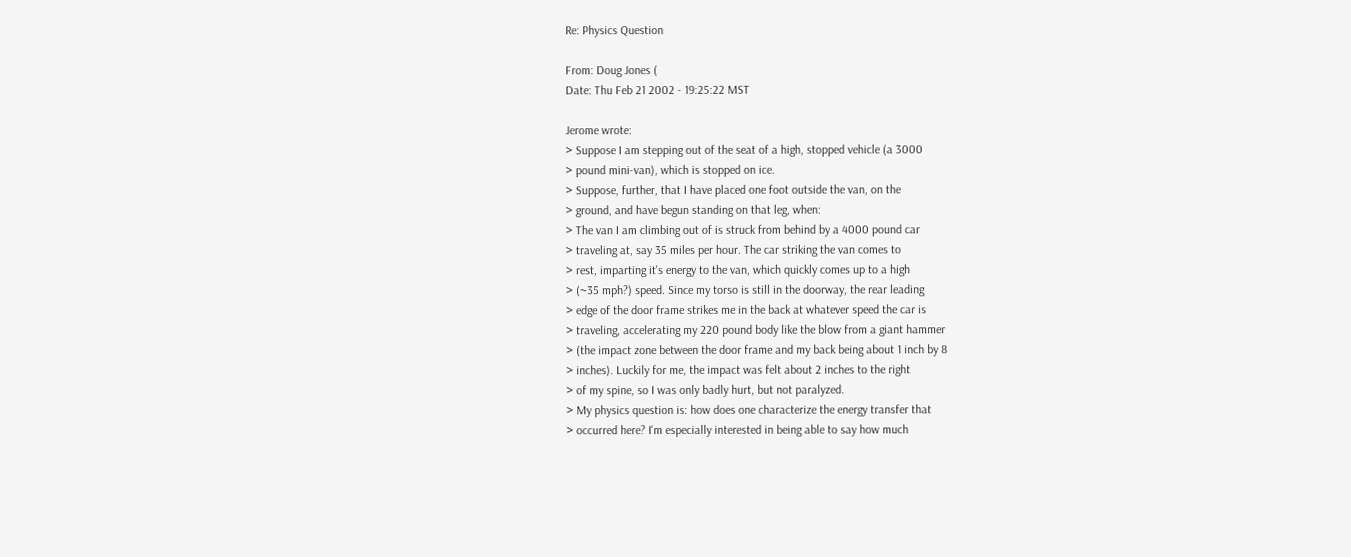Re: Physics Question

From: Doug Jones (
Date: Thu Feb 21 2002 - 19:25:22 MST

Jerome wrote:
> Suppose I am stepping out of the seat of a high, stopped vehicle (a 3000
> pound mini-van), which is stopped on ice.
> Suppose, further, that I have placed one foot outside the van, on the
> ground, and have begun standing on that leg, when:
> The van I am climbing out of is struck from behind by a 4000 pound car
> traveling at, say 35 miles per hour. The car striking the van comes to
> rest, imparting it's energy to the van, which quickly comes up to a high
> (~35 mph?) speed. Since my torso is still in the doorway, the rear leading
> edge of the door frame strikes me in the back at whatever speed the car is
> traveling, accelerating my 220 pound body like the blow from a giant hammer
> (the impact zone between the door frame and my back being about 1 inch by 8
> inches). Luckily for me, the impact was felt about 2 inches to the right
> of my spine, so I was only badly hurt, but not paralyzed.
> My physics question is: how does one characterize the energy transfer that
> occurred here? I'm especially interested in being able to say how much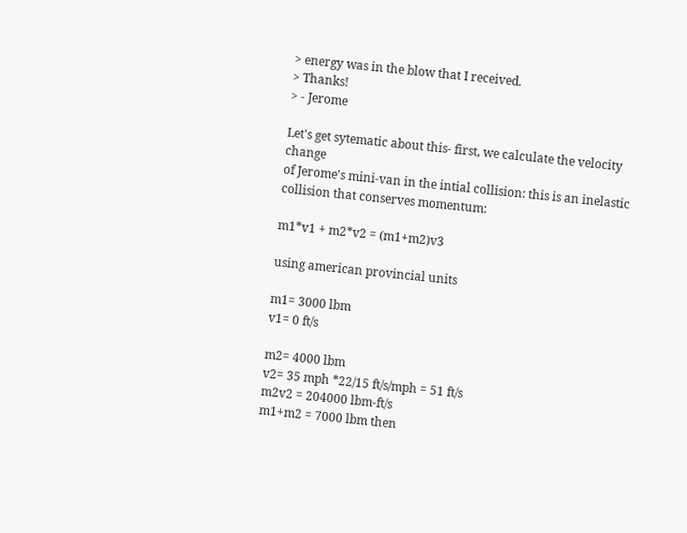> energy was in the blow that I received.
> Thanks!
> - Jerome

Let's get sytematic about this- first, we calculate the velocity change
of Jerome's mini-van in the intial collision: this is an inelastic
collision that conserves momentum:

m1*v1 + m2*v2 = (m1+m2)v3

using american provincial units

m1= 3000 lbm
v1= 0 ft/s

m2= 4000 lbm
v2= 35 mph *22/15 ft/s/mph = 51 ft/s
m2v2 = 204000 lbm-ft/s
m1+m2 = 7000 lbm then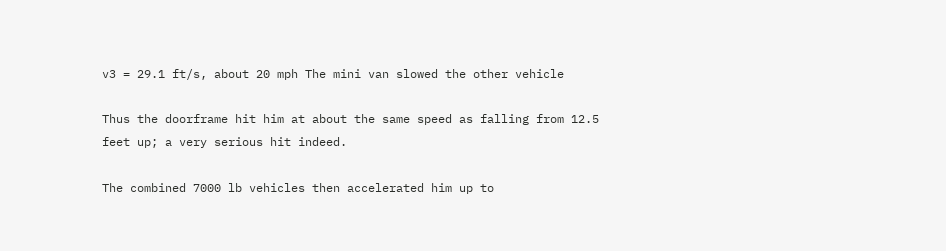v3 = 29.1 ft/s, about 20 mph The mini van slowed the other vehicle

Thus the doorframe hit him at about the same speed as falling from 12.5
feet up; a very serious hit indeed.

The combined 7000 lb vehicles then accelerated him up to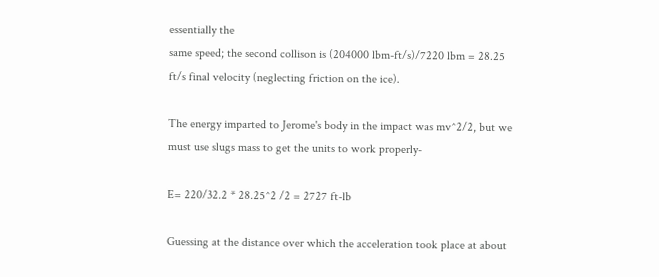essentially the
same speed; the second collison is (204000 lbm-ft/s)/7220 lbm = 28.25
ft/s final velocity (neglecting friction on the ice).

The energy imparted to Jerome's body in the impact was mv^2/2, but we
must use slugs mass to get the units to work properly-

E= 220/32.2 * 28.25^2 /2 = 2727 ft-lb

Guessing at the distance over which the acceleration took place at about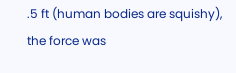.5 ft (human bodies are squishy), the force was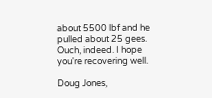about 5500 lbf and he
pulled about 25 gees. Ouch, indeed. I hope you're recovering well.

Doug Jones,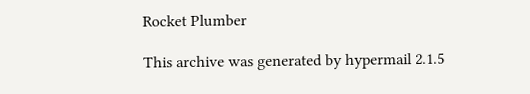Rocket Plumber

This archive was generated by hypermail 2.1.5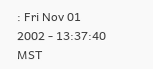: Fri Nov 01 2002 - 13:37:40 MST